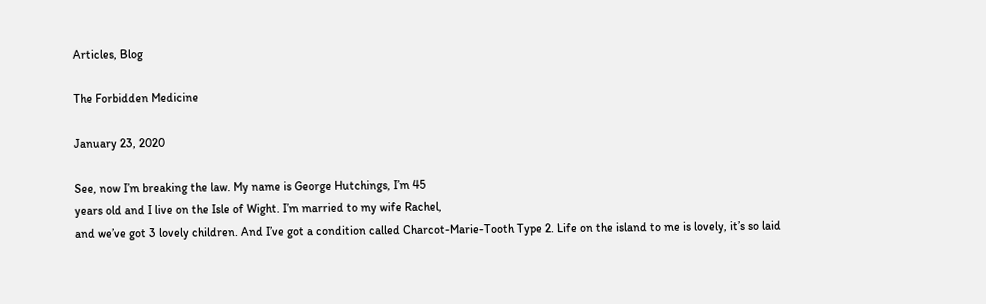Articles, Blog

The Forbidden Medicine

January 23, 2020

See, now I’m breaking the law. My name is George Hutchings, I’m 45
years old and I live on the Isle of Wight. I’m married to my wife Rachel,
and we’ve got 3 lovely children. And I’ve got a condition called Charcot-Marie-Tooth Type 2. Life on the island to me is lovely, it’s so laid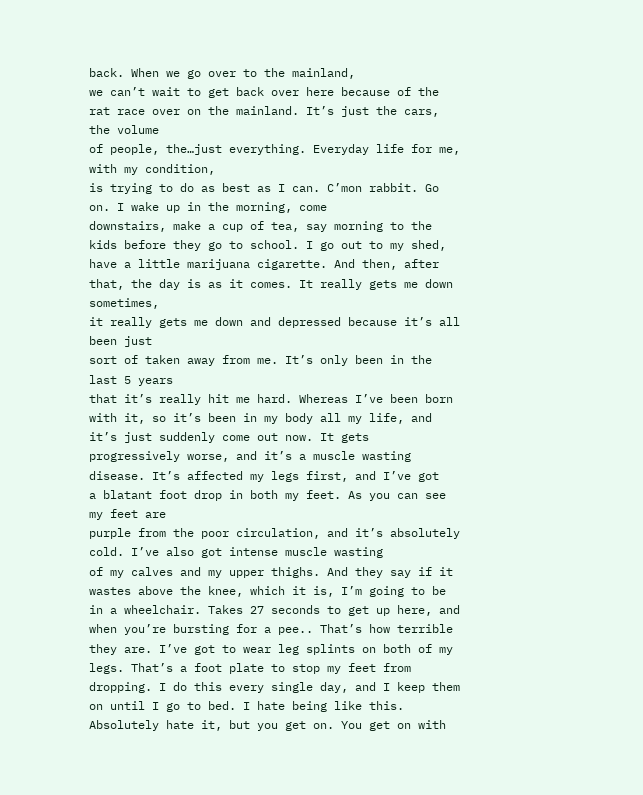back. When we go over to the mainland,
we can’t wait to get back over here because of the rat race over on the mainland. It’s just the cars, the volume
of people, the…just everything. Everyday life for me, with my condition,
is trying to do as best as I can. C’mon rabbit. Go on. I wake up in the morning, come
downstairs, make a cup of tea, say morning to the kids before they go to school. I go out to my shed, have a little marijuana cigarette. And then, after that, the day is as it comes. It really gets me down sometimes,
it really gets me down and depressed because it’s all been just
sort of taken away from me. It’s only been in the last 5 years
that it’s really hit me hard. Whereas I’ve been born with it, so it’s been in my body all my life, and it’s just suddenly come out now. It gets progressively worse, and it’s a muscle wasting disease. It’s affected my legs first, and I’ve got
a blatant foot drop in both my feet. As you can see my feet are
purple from the poor circulation, and it’s absolutely cold. I’ve also got intense muscle wasting
of my calves and my upper thighs. And they say if it wastes above the knee, which it is, I’m going to be in a wheelchair. Takes 27 seconds to get up here, and when you’re bursting for a pee.. That’s how terrible they are. I’ve got to wear leg splints on both of my legs. That’s a foot plate to stop my feet from dropping. I do this every single day, and I keep them on until I go to bed. I hate being like this. Absolutely hate it, but you get on. You get on with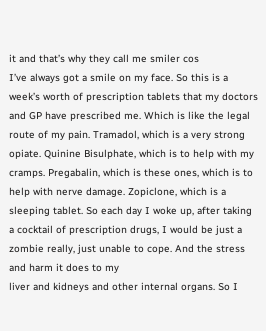it and that’s why they call me smiler cos
I’ve always got a smile on my face. So this is a week’s worth of prescription tablets that my doctors and GP have prescribed me. Which is like the legal route of my pain. Tramadol, which is a very strong opiate. Quinine Bisulphate, which is to help with my cramps. Pregabalin, which is these ones, which is to help with nerve damage. Zopiclone, which is a sleeping tablet. So each day I woke up, after taking a cocktail of prescription drugs, I would be just a zombie really, just unable to cope. And the stress and harm it does to my
liver and kidneys and other internal organs. So I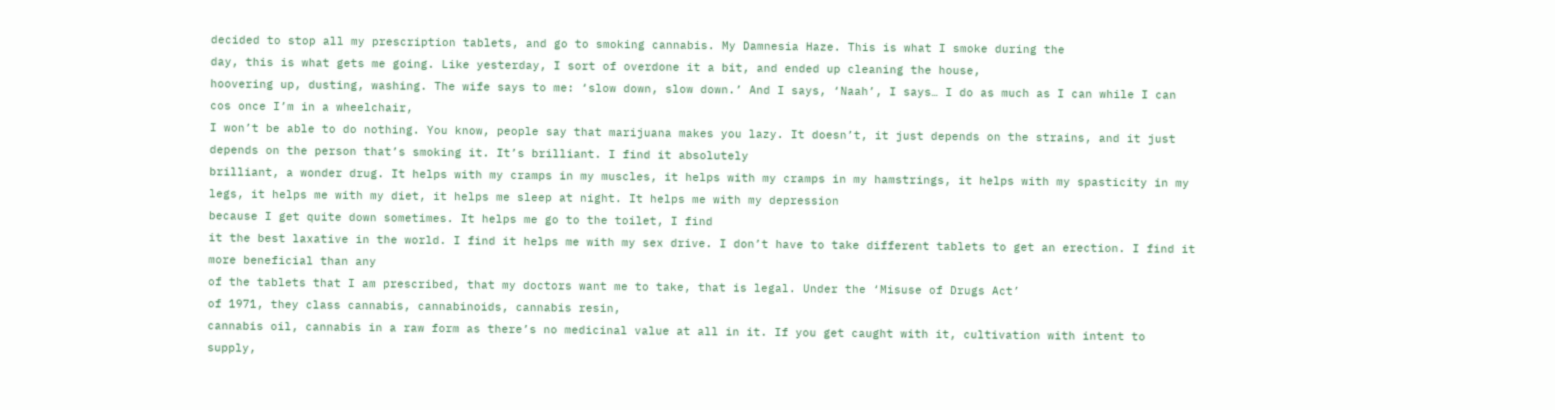decided to stop all my prescription tablets, and go to smoking cannabis. My Damnesia Haze. This is what I smoke during the
day, this is what gets me going. Like yesterday, I sort of overdone it a bit, and ended up cleaning the house,
hoovering up, dusting, washing. The wife says to me: ‘slow down, slow down.’ And I says, ‘Naah’, I says… I do as much as I can while I can cos once I’m in a wheelchair,
I won’t be able to do nothing. You know, people say that marijuana makes you lazy. It doesn’t, it just depends on the strains, and it just depends on the person that’s smoking it. It’s brilliant. I find it absolutely
brilliant, a wonder drug. It helps with my cramps in my muscles, it helps with my cramps in my hamstrings, it helps with my spasticity in my legs, it helps me with my diet, it helps me sleep at night. It helps me with my depression
because I get quite down sometimes. It helps me go to the toilet, I find
it the best laxative in the world. I find it helps me with my sex drive. I don’t have to take different tablets to get an erection. I find it more beneficial than any
of the tablets that I am prescribed, that my doctors want me to take, that is legal. Under the ‘Misuse of Drugs Act’
of 1971, they class cannabis, cannabinoids, cannabis resin,
cannabis oil, cannabis in a raw form as there’s no medicinal value at all in it. If you get caught with it, cultivation with intent to supply,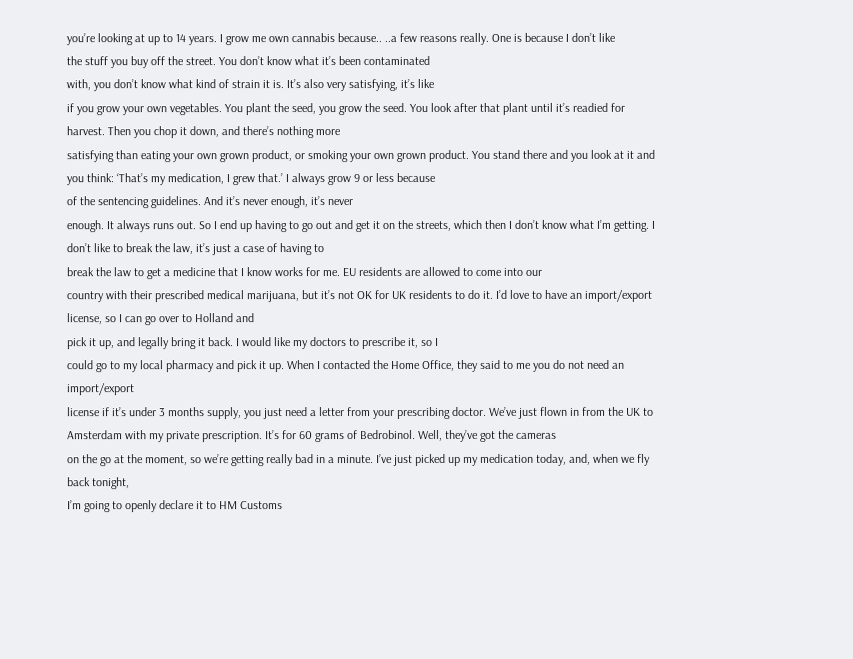you’re looking at up to 14 years. I grow me own cannabis because.. ..a few reasons really. One is because I don’t like
the stuff you buy off the street. You don’t know what it’s been contaminated
with, you don’t know what kind of strain it is. It’s also very satisfying, it’s like
if you grow your own vegetables. You plant the seed, you grow the seed. You look after that plant until it’s readied for harvest. Then you chop it down, and there’s nothing more
satisfying than eating your own grown product, or smoking your own grown product. You stand there and you look at it and you think: ‘That’s my medication, I grew that.’ I always grow 9 or less because
of the sentencing guidelines. And it’s never enough, it’s never
enough. It always runs out. So I end up having to go out and get it on the streets, which then I don’t know what I’m getting. I don’t like to break the law, it’s just a case of having to
break the law to get a medicine that I know works for me. EU residents are allowed to come into our
country with their prescribed medical marijuana, but it’s not OK for UK residents to do it. I’d love to have an import/export license, so I can go over to Holland and
pick it up, and legally bring it back. I would like my doctors to prescribe it, so I
could go to my local pharmacy and pick it up. When I contacted the Home Office, they said to me you do not need an import/export
license if it’s under 3 months supply, you just need a letter from your prescribing doctor. We’ve just flown in from the UK to Amsterdam with my private prescription. It’s for 60 grams of Bedrobinol. Well, they’ve got the cameras
on the go at the moment, so we’re getting really bad in a minute. I’ve just picked up my medication today, and, when we fly back tonight,
I’m going to openly declare it to HM Customs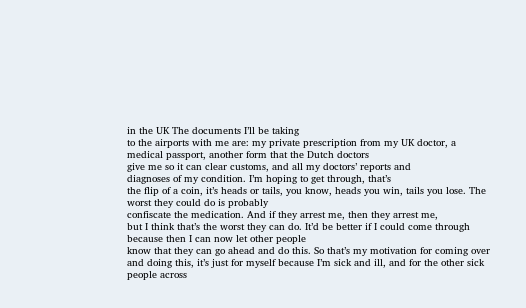in the UK The documents I’ll be taking
to the airports with me are: my private prescription from my UK doctor, a medical passport, another form that the Dutch doctors
give me so it can clear customs, and all my doctors’ reports and
diagnoses of my condition. I’m hoping to get through, that’s
the flip of a coin, it’s heads or tails, you know, heads you win, tails you lose. The worst they could do is probably
confiscate the medication. And if they arrest me, then they arrest me,
but I think that’s the worst they can do. It’d be better if I could come through because then I can now let other people
know that they can go ahead and do this. So that’s my motivation for coming over and doing this, it’s just for myself because I’m sick and ill, and for the other sick people across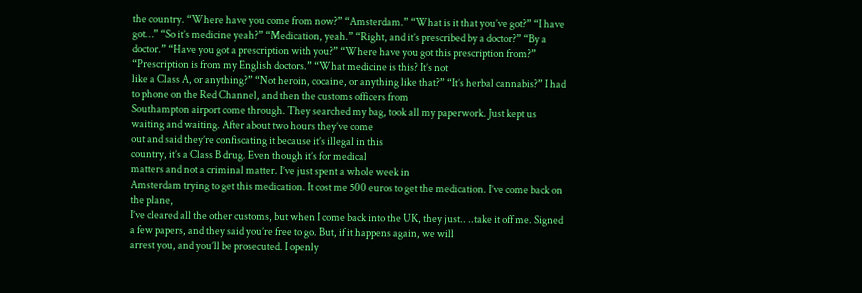the country. “Where have you come from now?” “Amsterdam.” “What is it that you’ve got?” “I have got…” “So it’s medicine yeah?” “Medication, yeah.” “Right, and it’s prescribed by a doctor?” “By a doctor.” “Have you got a prescription with you?” “Where have you got this prescription from?” “Prescription is from my English doctors.” “What medicine is this? It’s not
like a Class A, or anything?” “Not heroin, cocaine, or anything like that?” “It’s herbal cannabis?” I had to phone on the Red Channel, and then the customs officers from
Southampton airport come through. They searched my bag, took all my paperwork. Just kept us waiting and waiting. After about two hours they’ve come
out and said they’re confiscating it because it’s illegal in this
country, it’s a Class B drug. Even though it’s for medical
matters and not a criminal matter. I’ve just spent a whole week in
Amsterdam trying to get this medication. It cost me 500 euros to get the medication. I’ve come back on the plane,
I’ve cleared all the other customs, but when I come back into the UK, they just.. ..take it off me. Signed a few papers, and they said you’re free to go. But, if it happens again, we will
arrest you, and you’ll be prosecuted. I openly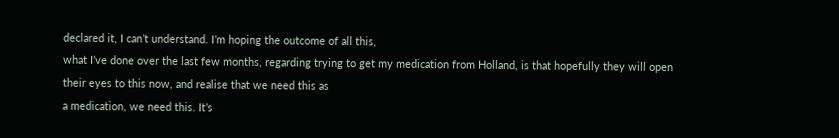declared it, I can’t understand. I’m hoping the outcome of all this,
what I’ve done over the last few months, regarding trying to get my medication from Holland, is that hopefully they will open
their eyes to this now, and realise that we need this as
a medication, we need this. It’s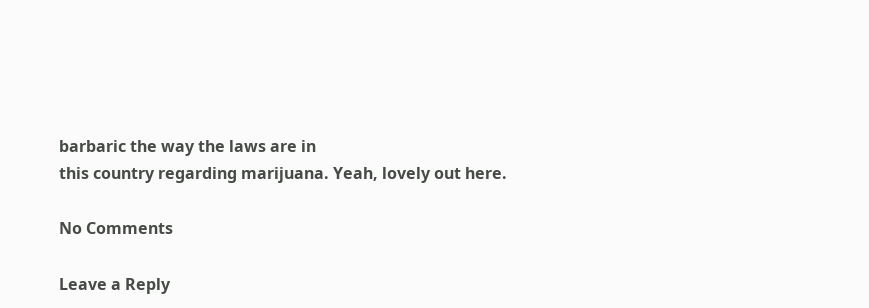barbaric the way the laws are in
this country regarding marijuana. Yeah, lovely out here.

No Comments

Leave a Reply